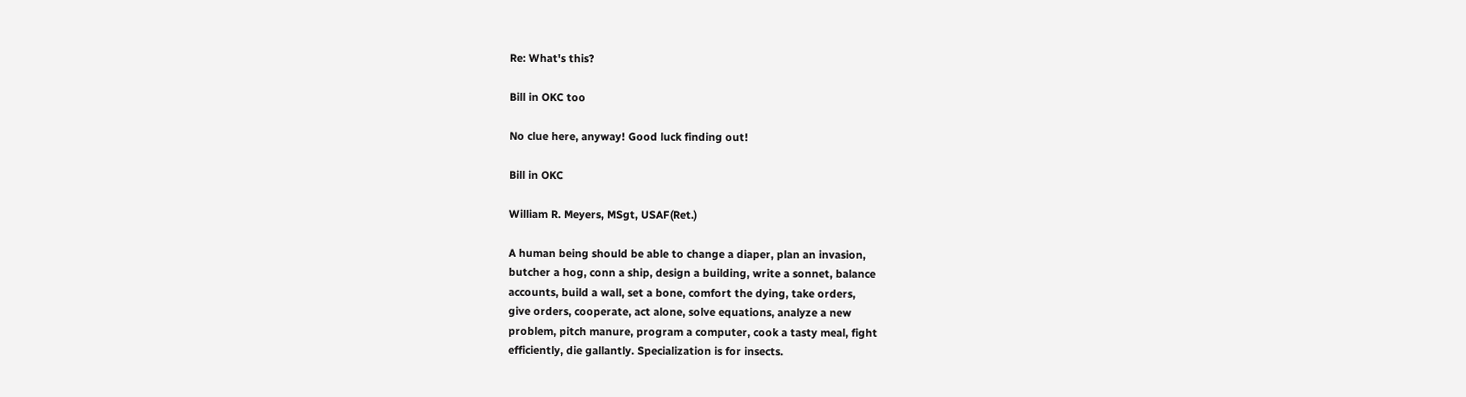Re: What's this?

Bill in OKC too

No clue here, anyway! Good luck finding out!

Bill in OKC

William R. Meyers, MSgt, USAF(Ret.)

A human being should be able to change a diaper, plan an invasion,
butcher a hog, conn a ship, design a building, write a sonnet, balance
accounts, build a wall, set a bone, comfort the dying, take orders,
give orders, cooperate, act alone, solve equations, analyze a new
problem, pitch manure, program a computer, cook a tasty meal, fight
efficiently, die gallantly. Specialization is for insects.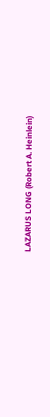LAZARUS LONG (Robert A. Heinlein)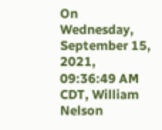On Wednesday, September 15, 2021, 09:36:49 AM CDT, William Nelson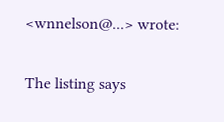<wnnelson@...> wrote:

The listing says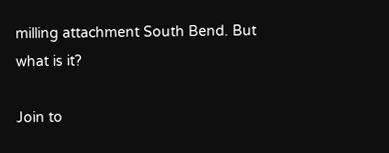milling attachment South Bend. But what is it?

Join to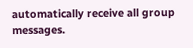automatically receive all group messages.